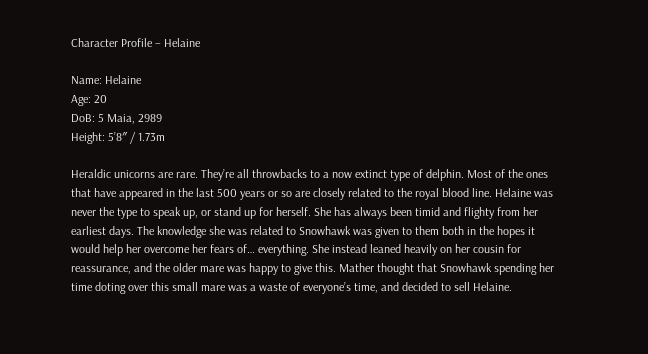Character Profile – Helaine

Name: Helaine
Age: 20
DoB: 5 Maia, 2989
Height: 5’8″ / 1.73m

Heraldic unicorns are rare. They’re all throwbacks to a now extinct type of delphin. Most of the ones that have appeared in the last 500 years or so are closely related to the royal blood line. Helaine was never the type to speak up, or stand up for herself. She has always been timid and flighty from her earliest days. The knowledge she was related to Snowhawk was given to them both in the hopes it would help her overcome her fears of… everything. She instead leaned heavily on her cousin for reassurance, and the older mare was happy to give this. Mather thought that Snowhawk spending her time doting over this small mare was a waste of everyone’s time, and decided to sell Helaine.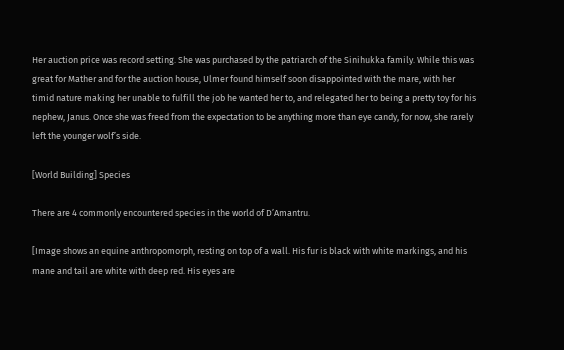Her auction price was record setting. She was purchased by the patriarch of the Sinihukka family. While this was great for Mather and for the auction house, Ulmer found himself soon disappointed with the mare, with her timid nature making her unable to fulfill the job he wanted her to, and relegated her to being a pretty toy for his nephew, Janus. Once she was freed from the expectation to be anything more than eye candy, for now, she rarely left the younger wolf’s side.

[World Building] Species

There are 4 commonly encountered species in the world of D’Amantru.

[Image shows an equine anthropomorph, resting on top of a wall. His fur is black with white markings, and his mane and tail are white with deep red. His eyes are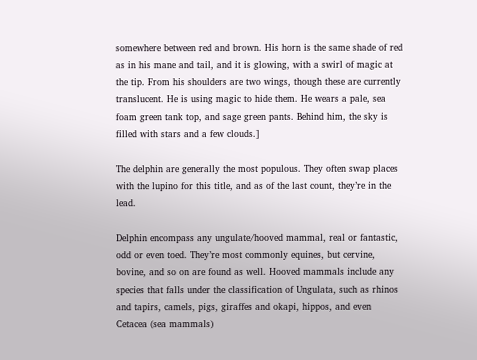somewhere between red and brown. His horn is the same shade of red as in his mane and tail, and it is glowing, with a swirl of magic at the tip. From his shoulders are two wings, though these are currently translucent. He is using magic to hide them. He wears a pale, sea foam green tank top, and sage green pants. Behind him, the sky is filled with stars and a few clouds.]

The delphin are generally the most populous. They often swap places with the lupino for this title, and as of the last count, they’re in the lead.

Delphin encompass any ungulate/hooved mammal, real or fantastic, odd or even toed. They’re most commonly equines, but cervine, bovine, and so on are found as well. Hooved mammals include any species that falls under the classification of Ungulata, such as rhinos and tapirs, camels, pigs, giraffes and okapi, hippos, and even Cetacea (sea mammals)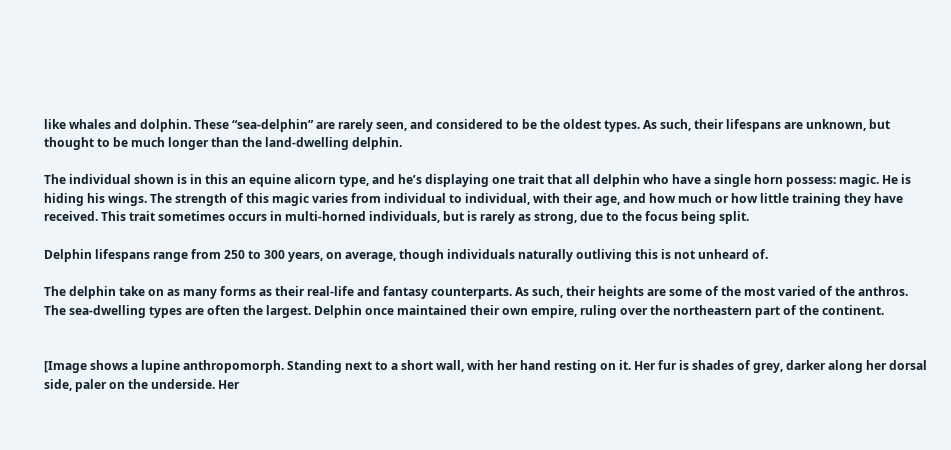like whales and dolphin. These “sea-delphin” are rarely seen, and considered to be the oldest types. As such, their lifespans are unknown, but thought to be much longer than the land-dwelling delphin.

The individual shown is in this an equine alicorn type, and he’s displaying one trait that all delphin who have a single horn possess: magic. He is hiding his wings. The strength of this magic varies from individual to individual, with their age, and how much or how little training they have received. This trait sometimes occurs in multi-horned individuals, but is rarely as strong, due to the focus being split.

Delphin lifespans range from 250 to 300 years, on average, though individuals naturally outliving this is not unheard of.

The delphin take on as many forms as their real-life and fantasy counterparts. As such, their heights are some of the most varied of the anthros. The sea-dwelling types are often the largest. Delphin once maintained their own empire, ruling over the northeastern part of the continent.


[Image shows a lupine anthropomorph. Standing next to a short wall, with her hand resting on it. Her fur is shades of grey, darker along her dorsal side, paler on the underside. Her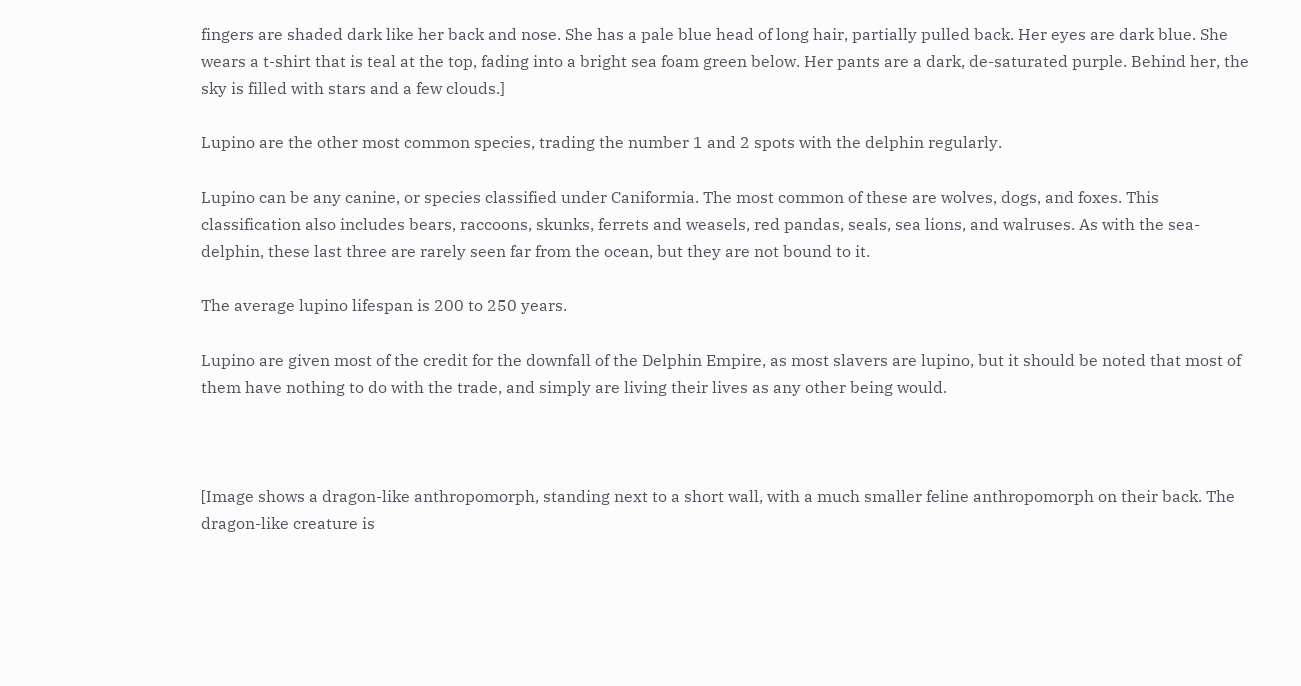fingers are shaded dark like her back and nose. She has a pale blue head of long hair, partially pulled back. Her eyes are dark blue. She wears a t-shirt that is teal at the top, fading into a bright sea foam green below. Her pants are a dark, de-saturated purple. Behind her, the sky is filled with stars and a few clouds.]

Lupino are the other most common species, trading the number 1 and 2 spots with the delphin regularly.

Lupino can be any canine, or species classified under Caniformia. The most common of these are wolves, dogs, and foxes. This classification also includes bears, raccoons, skunks, ferrets and weasels, red pandas, seals, sea lions, and walruses. As with the sea-delphin, these last three are rarely seen far from the ocean, but they are not bound to it.

The average lupino lifespan is 200 to 250 years.

Lupino are given most of the credit for the downfall of the Delphin Empire, as most slavers are lupino, but it should be noted that most of them have nothing to do with the trade, and simply are living their lives as any other being would.



[Image shows a dragon-like anthropomorph, standing next to a short wall, with a much smaller feline anthropomorph on their back. The dragon-like creature is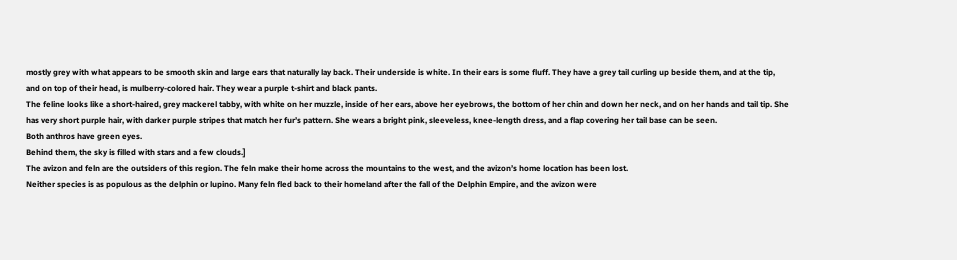mostly grey with what appears to be smooth skin and large ears that naturally lay back. Their underside is white. In their ears is some fluff. They have a grey tail curling up beside them, and at the tip, and on top of their head, is mulberry-colored hair. They wear a purple t-shirt and black pants.
The feline looks like a short-haired, grey mackerel tabby, with white on her muzzle, inside of her ears, above her eyebrows, the bottom of her chin and down her neck, and on her hands and tail tip. She has very short purple hair, with darker purple stripes that match her fur’s pattern. She wears a bright pink, sleeveless, knee-length dress, and a flap covering her tail base can be seen.
Both anthros have green eyes.
Behind them, the sky is filled with stars and a few clouds.]
The avizon and feln are the outsiders of this region. The feln make their home across the mountains to the west, and the avizon’s home location has been lost.
Neither species is as populous as the delphin or lupino. Many feln fled back to their homeland after the fall of the Delphin Empire, and the avizon were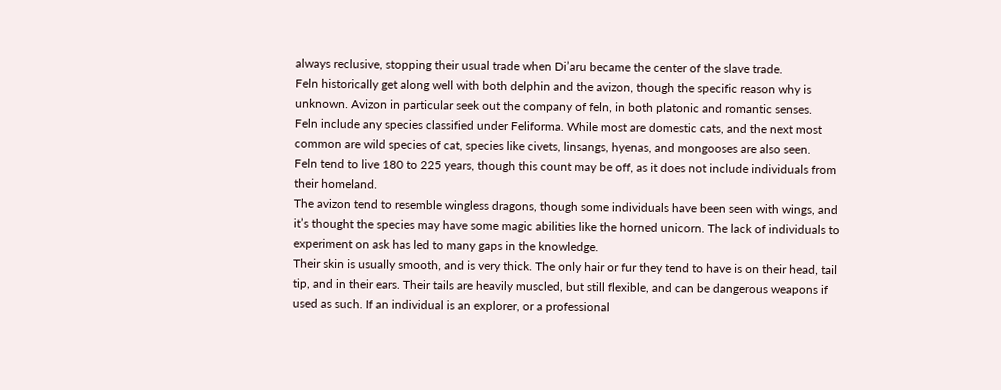always reclusive, stopping their usual trade when Di’aru became the center of the slave trade.
Feln historically get along well with both delphin and the avizon, though the specific reason why is unknown. Avizon in particular seek out the company of feln, in both platonic and romantic senses.
Feln include any species classified under Feliforma. While most are domestic cats, and the next most common are wild species of cat, species like civets, linsangs, hyenas, and mongooses are also seen.
Feln tend to live 180 to 225 years, though this count may be off, as it does not include individuals from their homeland.
The avizon tend to resemble wingless dragons, though some individuals have been seen with wings, and it’s thought the species may have some magic abilities like the horned unicorn. The lack of individuals to experiment on ask has led to many gaps in the knowledge.
Their skin is usually smooth, and is very thick. The only hair or fur they tend to have is on their head, tail tip, and in their ears. Their tails are heavily muscled, but still flexible, and can be dangerous weapons if used as such. If an individual is an explorer, or a professional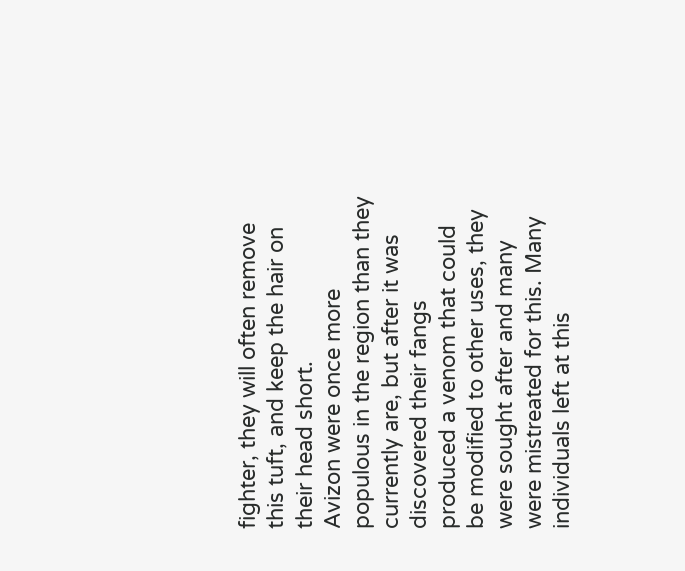fighter, they will often remove this tuft, and keep the hair on their head short.
Avizon were once more populous in the region than they currently are, but after it was discovered their fangs produced a venom that could be modified to other uses, they were sought after and many were mistreated for this. Many individuals left at this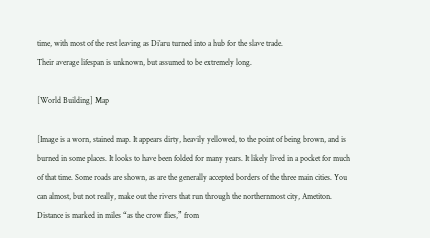time, with most of the rest leaving as Di’aru turned into a hub for the slave trade.
Their average lifespan is unknown, but assumed to be extremely long.

[World Building] Map

[Image is a worn, stained map. It appears dirty, heavily yellowed, to the point of being brown, and is burned in some places. It looks to have been folded for many years. It likely lived in a pocket for much of that time. Some roads are shown, as are the generally accepted borders of the three main cities. You can almost, but not really, make out the rivers that run through the northernmost city, Ametiton. Distance is marked in miles “as the crow flies,” from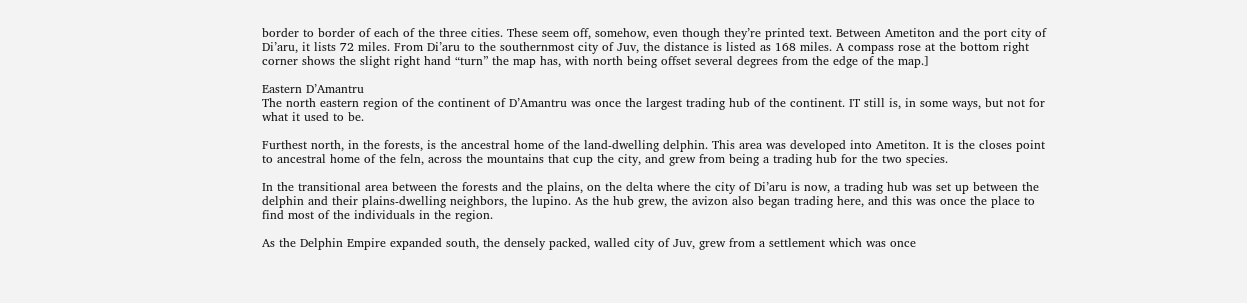border to border of each of the three cities. These seem off, somehow, even though they’re printed text. Between Ametiton and the port city of Di’aru, it lists 72 miles. From Di’aru to the southernmost city of Juv, the distance is listed as 168 miles. A compass rose at the bottom right corner shows the slight right hand “turn” the map has, with north being offset several degrees from the edge of the map.]

Eastern D’Amantru
The north eastern region of the continent of D’Amantru was once the largest trading hub of the continent. IT still is, in some ways, but not for what it used to be.

Furthest north, in the forests, is the ancestral home of the land-dwelling delphin. This area was developed into Ametiton. It is the closes point to ancestral home of the feln, across the mountains that cup the city, and grew from being a trading hub for the two species.

In the transitional area between the forests and the plains, on the delta where the city of Di’aru is now, a trading hub was set up between the delphin and their plains-dwelling neighbors, the lupino. As the hub grew, the avizon also began trading here, and this was once the place to find most of the individuals in the region.

As the Delphin Empire expanded south, the densely packed, walled city of Juv, grew from a settlement which was once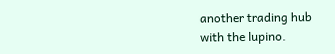another trading hub with the lupino.